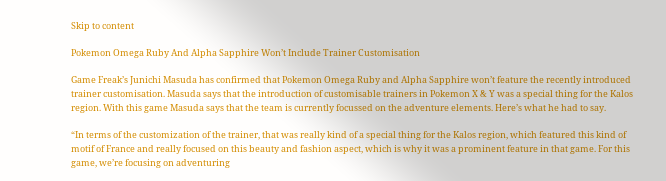Skip to content

Pokemon Omega Ruby And Alpha Sapphire Won’t Include Trainer Customisation

Game Freak’s Junichi Masuda has confirmed that Pokemon Omega Ruby and Alpha Sapphire won’t feature the recently introduced trainer customisation. Masuda says that the introduction of customisable trainers in Pokemon X & Y was a special thing for the Kalos region. With this game Masuda says that the team is currently focussed on the adventure elements. Here’s what he had to say.

“In terms of the customization of the trainer, that was really kind of a special thing for the Kalos region, which featured this kind of motif of France and really focused on this beauty and fashion aspect, which is why it was a prominent feature in that game. For this game, we’re focusing on adventuring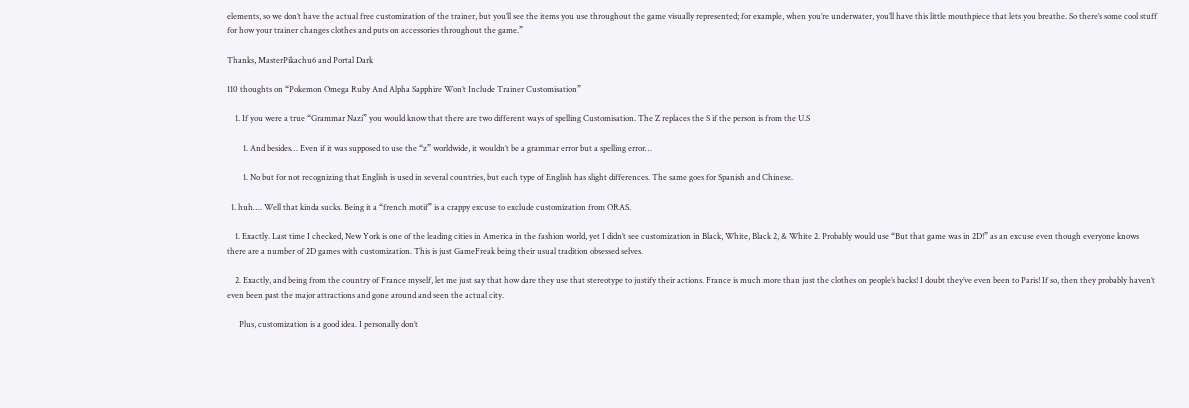elements, so we don’t have the actual free customization of the trainer, but you’ll see the items you use throughout the game visually represented; for example, when you’re underwater, you’ll have this little mouthpiece that lets you breathe. So there’s some cool stuff for how your trainer changes clothes and puts on accessories throughout the game.”

Thanks, MasterPikachu6 and Portal Dark

110 thoughts on “Pokemon Omega Ruby And Alpha Sapphire Won’t Include Trainer Customisation”

    1. If you were a true “Grammar Nazi” you would know that there are two different ways of spelling Customisation. The Z replaces the S if the person is from the U.S

        1. And besides… Even if it was supposed to use the “z” worldwide, it wouldn’t be a grammar error but a spelling error…

        1. No but for not recognizing that English is used in several countries, but each type of English has slight differences. The same goes for Spanish and Chinese.

  1. huh…. Well that kinda sucks. Being it a “french motif” is a crappy excuse to exclude customization from ORAS.

    1. Exactly. Last time I checked, New York is one of the leading cities in America in the fashion world, yet I didn’t see customization in Black, White, Black 2, & White 2. Probably would use “But that game was in 2D!” as an excuse even though everyone knows there are a number of 2D games with customization. This is just GameFreak being their usual tradition obsessed selves.

    2. Exactly, and being from the country of France myself, let me just say that how dare they use that stereotype to justify their actions. France is much more than just the clothes on people’s backs! I doubt they’ve even been to Paris! If so, then they probably haven’t even been past the major attractions and gone around and seen the actual city.

      Plus, customization is a good idea. I personally don’t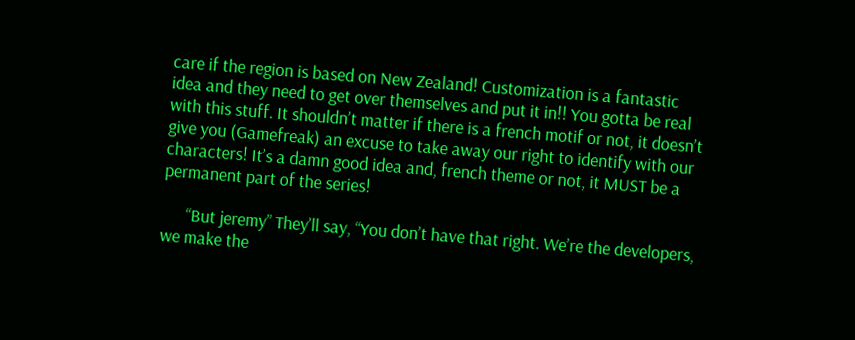care if the region is based on New Zealand! Customization is a fantastic idea and they need to get over themselves and put it in!! You gotta be real with this stuff. It shouldn’t matter if there is a french motif or not, it doesn’t give you (Gamefreak) an excuse to take away our right to identify with our characters! It’s a damn good idea and, french theme or not, it MUST be a permanent part of the series!

      “But jeremy” They’ll say, “You don’t have that right. We’re the developers, we make the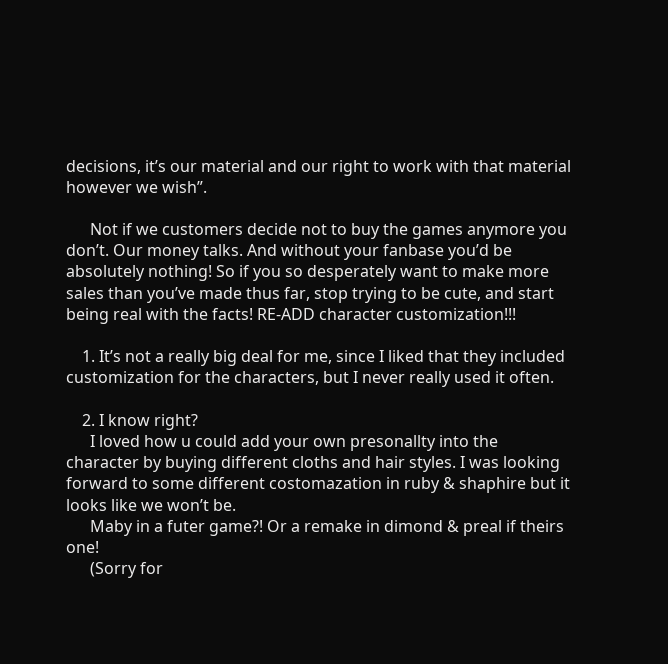decisions, it’s our material and our right to work with that material however we wish”.

      Not if we customers decide not to buy the games anymore you don’t. Our money talks. And without your fanbase you’d be absolutely nothing! So if you so desperately want to make more sales than you’ve made thus far, stop trying to be cute, and start being real with the facts! RE-ADD character customization!!!

    1. It’s not a really big deal for me, since I liked that they included customization for the characters, but I never really used it often.

    2. I know right?
      I loved how u could add your own presonallty into the character by buying different cloths and hair styles. I was looking forward to some different costomazation in ruby & shaphire but it looks like we won’t be.
      Maby in a futer game?! Or a remake in dimond & preal if theirs one!
      (Sorry for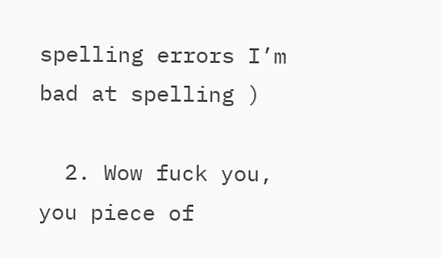spelling errors I’m bad at spelling )

  2. Wow fuck you, you piece of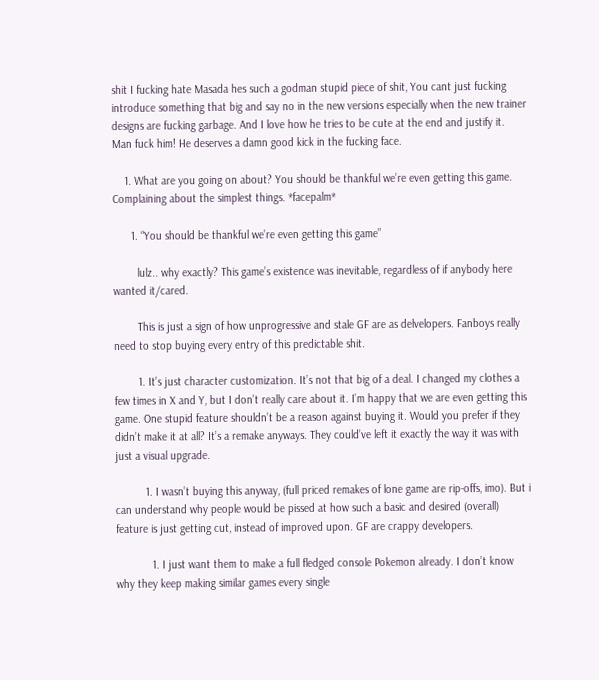shit I fucking hate Masada hes such a godman stupid piece of shit, You cant just fucking introduce something that big and say no in the new versions especially when the new trainer designs are fucking garbage. And I love how he tries to be cute at the end and justify it. Man fuck him! He deserves a damn good kick in the fucking face.

    1. What are you going on about? You should be thankful we’re even getting this game. Complaining about the simplest things. *facepalm*

      1. “You should be thankful we’re even getting this game”

        lulz.. why exactly? This game’s existence was inevitable, regardless of if anybody here wanted it/cared.

        This is just a sign of how unprogressive and stale GF are as delvelopers. Fanboys really need to stop buying every entry of this predictable shit.

        1. It’s just character customization. It’s not that big of a deal. I changed my clothes a few times in X and Y, but I don’t really care about it. I’m happy that we are even getting this game. One stupid feature shouldn’t be a reason against buying it. Would you prefer if they didn’t make it at all? It’s a remake anyways. They could’ve left it exactly the way it was with just a visual upgrade.

          1. I wasn’t buying this anyway, (full priced remakes of lone game are rip-offs, imo). But i can understand why people would be pissed at how such a basic and desired (overall) feature is just getting cut, instead of improved upon. GF are crappy developers.

            1. I just want them to make a full fledged console Pokemon already. I don’t know why they keep making similar games every single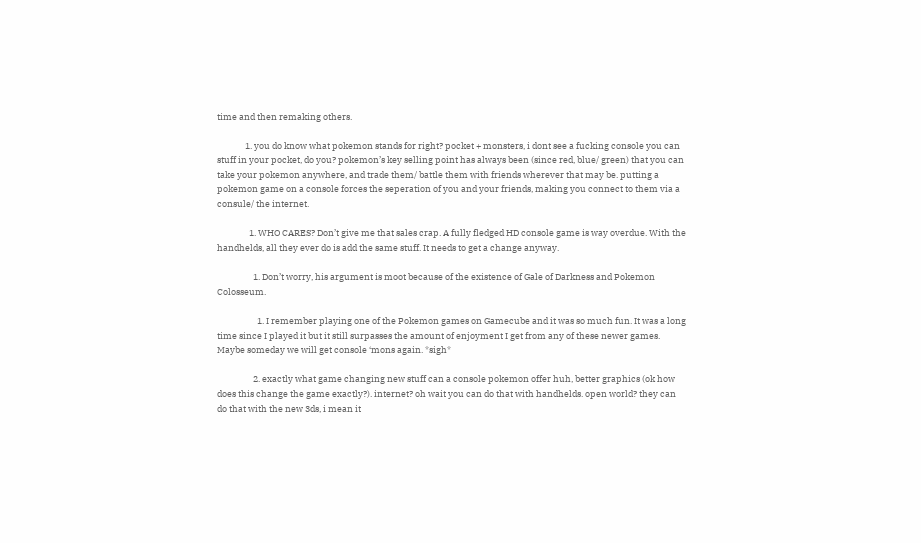time and then remaking others.

              1. you do know what pokemon stands for right? pocket + monsters, i dont see a fucking console you can stuff in your pocket, do you? pokemon’s key selling point has always been (since red, blue/ green) that you can take your pokemon anywhere, and trade them/ battle them with friends wherever that may be. putting a pokemon game on a console forces the seperation of you and your friends, making you connect to them via a consule/ the internet.

                1. WHO CARES? Don’t give me that sales crap. A fully fledged HD console game is way overdue. With the handhelds, all they ever do is add the same stuff. It needs to get a change anyway.

                  1. Don’t worry, his argument is moot because of the existence of Gale of Darkness and Pokemon Colosseum.

                    1. I remember playing one of the Pokemon games on Gamecube and it was so much fun. It was a long time since I played it but it still surpasses the amount of enjoyment I get from any of these newer games. Maybe someday we will get console ‘mons again. *sigh*

                  2. exactly what game changing new stuff can a console pokemon offer huh, better graphics (ok how does this change the game exactly?). internet? oh wait you can do that with handhelds. open world? they can do that with the new 3ds, i mean it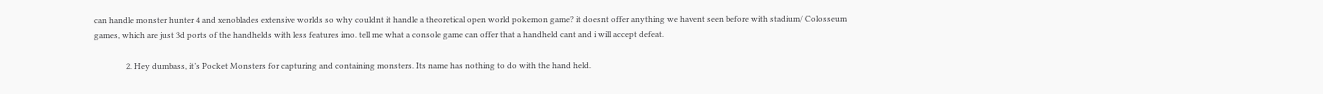can handle monster hunter 4 and xenoblades extensive worlds so why couldnt it handle a theoretical open world pokemon game? it doesnt offer anything we havent seen before with stadium/ Colosseum games, which are just 3d ports of the handhelds with less features imo. tell me what a console game can offer that a handheld cant and i will accept defeat.

                2. Hey dumbass, it’s Pocket Monsters for capturing and containing monsters. Its name has nothing to do with the hand held.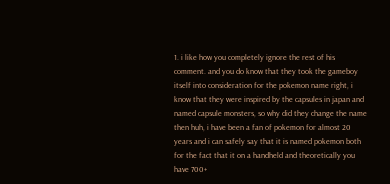1. i like how you completely ignore the rest of his comment. and you do know that they took the gameboy itself into consideration for the pokemon name right, i know that they were inspired by the capsules in japan and named capsule monsters, so why did they change the name then huh, i have been a fan of pokemon for almost 20 years and i can safely say that it is named pokemon both for the fact that it on a handheld and theoretically you have 700+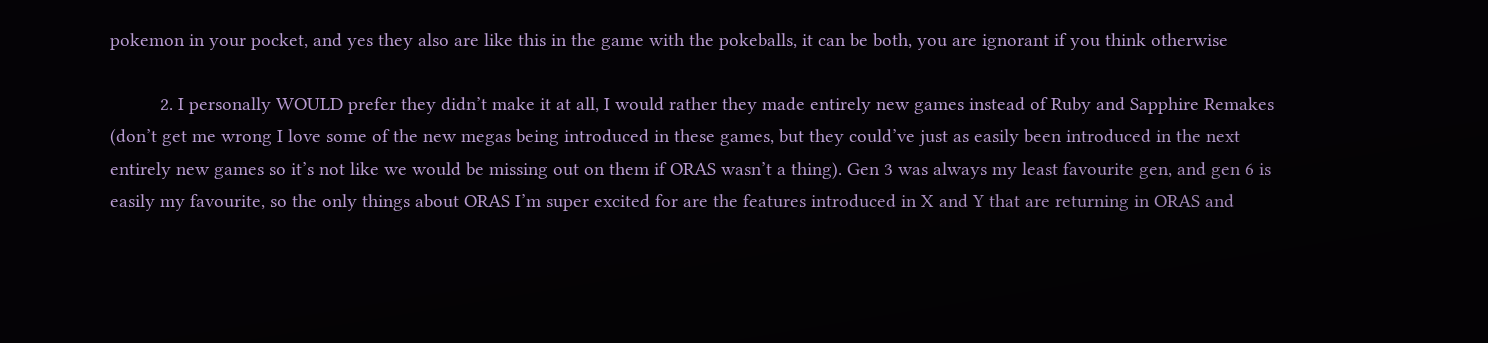pokemon in your pocket, and yes they also are like this in the game with the pokeballs, it can be both, you are ignorant if you think otherwise

          2. I personally WOULD prefer they didn’t make it at all, I would rather they made entirely new games instead of Ruby and Sapphire Remakes (don’t get me wrong I love some of the new megas being introduced in these games, but they could’ve just as easily been introduced in the next entirely new games so it’s not like we would be missing out on them if ORAS wasn’t a thing). Gen 3 was always my least favourite gen, and gen 6 is easily my favourite, so the only things about ORAS I’m super excited for are the features introduced in X and Y that are returning in ORAS and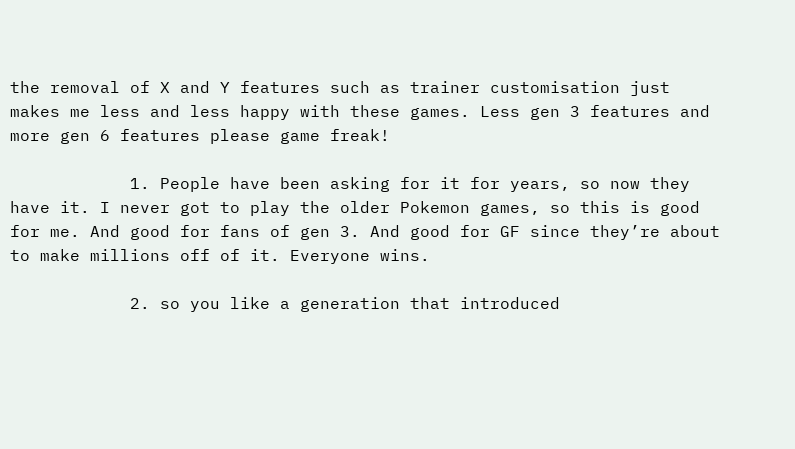the removal of X and Y features such as trainer customisation just makes me less and less happy with these games. Less gen 3 features and more gen 6 features please game freak!

            1. People have been asking for it for years, so now they have it. I never got to play the older Pokemon games, so this is good for me. And good for fans of gen 3. And good for GF since they’re about to make millions off of it. Everyone wins.

            2. so you like a generation that introduced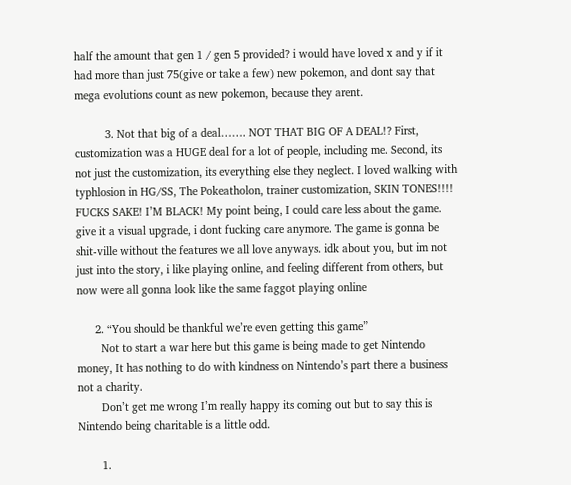half the amount that gen 1 / gen 5 provided? i would have loved x and y if it had more than just 75(give or take a few) new pokemon, and dont say that mega evolutions count as new pokemon, because they arent.

          3. Not that big of a deal……. NOT THAT BIG OF A DEAL!? First, customization was a HUGE deal for a lot of people, including me. Second, its not just the customization, its everything else they neglect. I loved walking with typhlosion in HG/SS, The Pokeatholon, trainer customization, SKIN TONES!!!! FUCKS SAKE! I’M BLACK! My point being, I could care less about the game. give it a visual upgrade, i dont fucking care anymore. The game is gonna be shit-ville without the features we all love anyways. idk about you, but im not just into the story, i like playing online, and feeling different from others, but now were all gonna look like the same faggot playing online

      2. “You should be thankful we’re even getting this game”
        Not to start a war here but this game is being made to get Nintendo money, It has nothing to do with kindness on Nintendo’s part there a business not a charity.
        Don’t get me wrong I’m really happy its coming out but to say this is Nintendo being charitable is a little odd.

        1.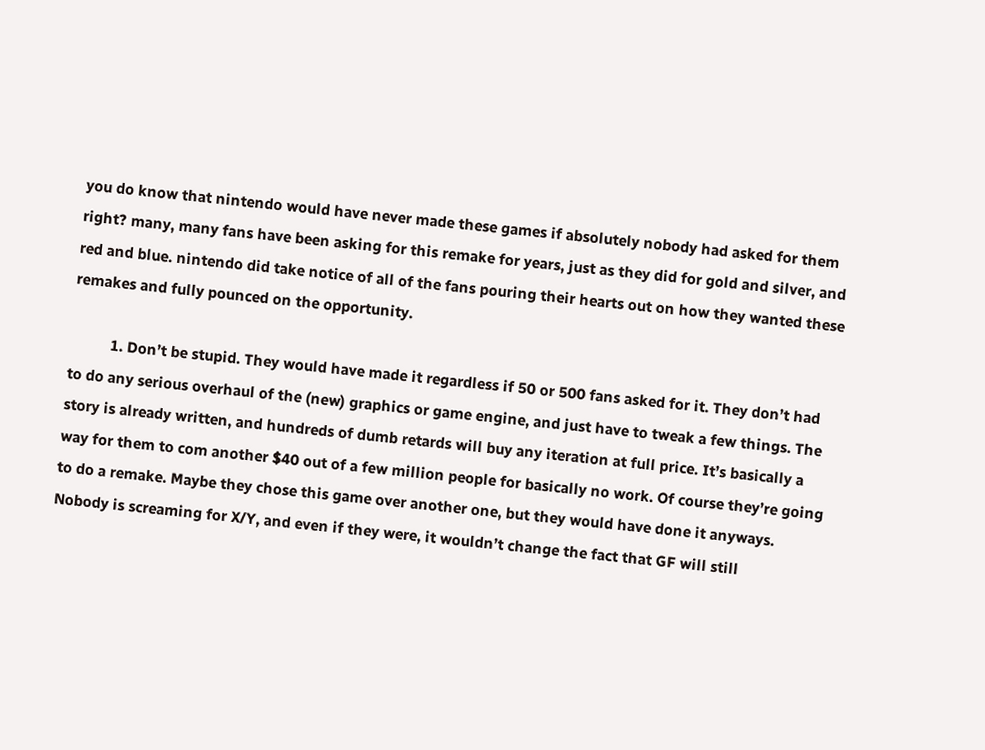you do know that nintendo would have never made these games if absolutely nobody had asked for them right? many, many fans have been asking for this remake for years, just as they did for gold and silver, and red and blue. nintendo did take notice of all of the fans pouring their hearts out on how they wanted these remakes and fully pounced on the opportunity.

          1. Don’t be stupid. They would have made it regardless if 50 or 500 fans asked for it. They don’t had to do any serious overhaul of the (new) graphics or game engine, and just have to tweak a few things. The story is already written, and hundreds of dumb retards will buy any iteration at full price. It’s basically a way for them to com another $40 out of a few million people for basically no work. Of course they’re going to do a remake. Maybe they chose this game over another one, but they would have done it anyways. Nobody is screaming for X/Y, and even if they were, it wouldn’t change the fact that GF will still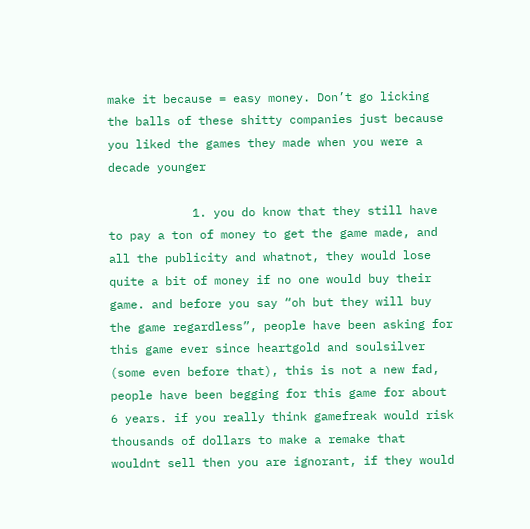make it because = easy money. Don’t go licking the balls of these shitty companies just because you liked the games they made when you were a decade younger

            1. you do know that they still have to pay a ton of money to get the game made, and all the publicity and whatnot, they would lose quite a bit of money if no one would buy their game. and before you say “oh but they will buy the game regardless”, people have been asking for this game ever since heartgold and soulsilver (some even before that), this is not a new fad, people have been begging for this game for about 6 years. if you really think gamefreak would risk thousands of dollars to make a remake that wouldnt sell then you are ignorant, if they would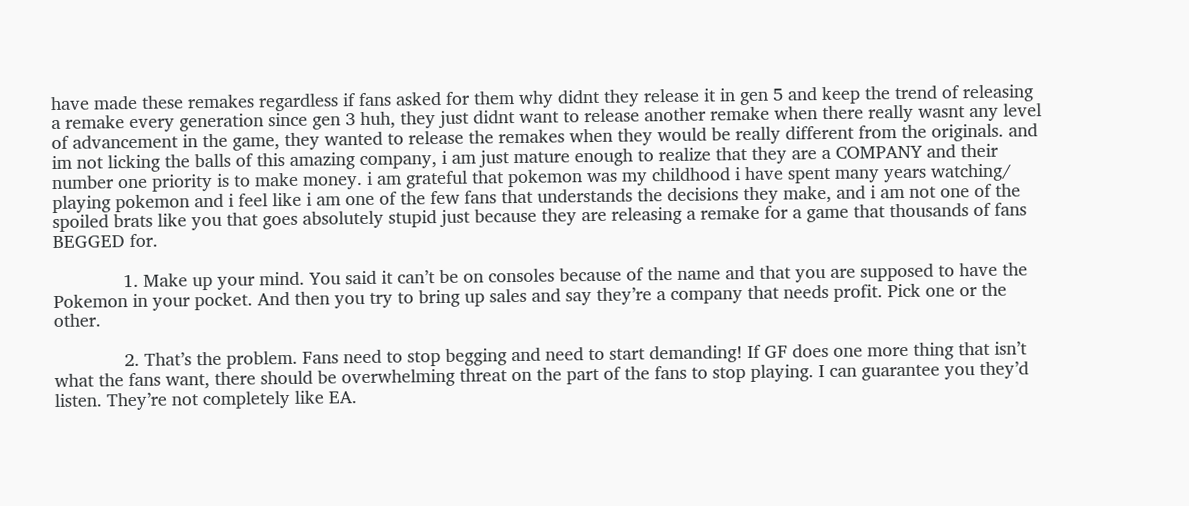have made these remakes regardless if fans asked for them why didnt they release it in gen 5 and keep the trend of releasing a remake every generation since gen 3 huh, they just didnt want to release another remake when there really wasnt any level of advancement in the game, they wanted to release the remakes when they would be really different from the originals. and im not licking the balls of this amazing company, i am just mature enough to realize that they are a COMPANY and their number one priority is to make money. i am grateful that pokemon was my childhood i have spent many years watching/ playing pokemon and i feel like i am one of the few fans that understands the decisions they make, and i am not one of the spoiled brats like you that goes absolutely stupid just because they are releasing a remake for a game that thousands of fans BEGGED for.

              1. Make up your mind. You said it can’t be on consoles because of the name and that you are supposed to have the Pokemon in your pocket. And then you try to bring up sales and say they’re a company that needs profit. Pick one or the other.

              2. That’s the problem. Fans need to stop begging and need to start demanding! If GF does one more thing that isn’t what the fans want, there should be overwhelming threat on the part of the fans to stop playing. I can guarantee you they’d listen. They’re not completely like EA.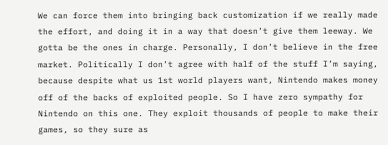We can force them into bringing back customization if we really made the effort, and doing it in a way that doesn’t give them leeway. We gotta be the ones in charge. Personally, I don’t believe in the free market. Politically I don’t agree with half of the stuff I’m saying, because despite what us 1st world players want, Nintendo makes money off of the backs of exploited people. So I have zero sympathy for Nintendo on this one. They exploit thousands of people to make their games, so they sure as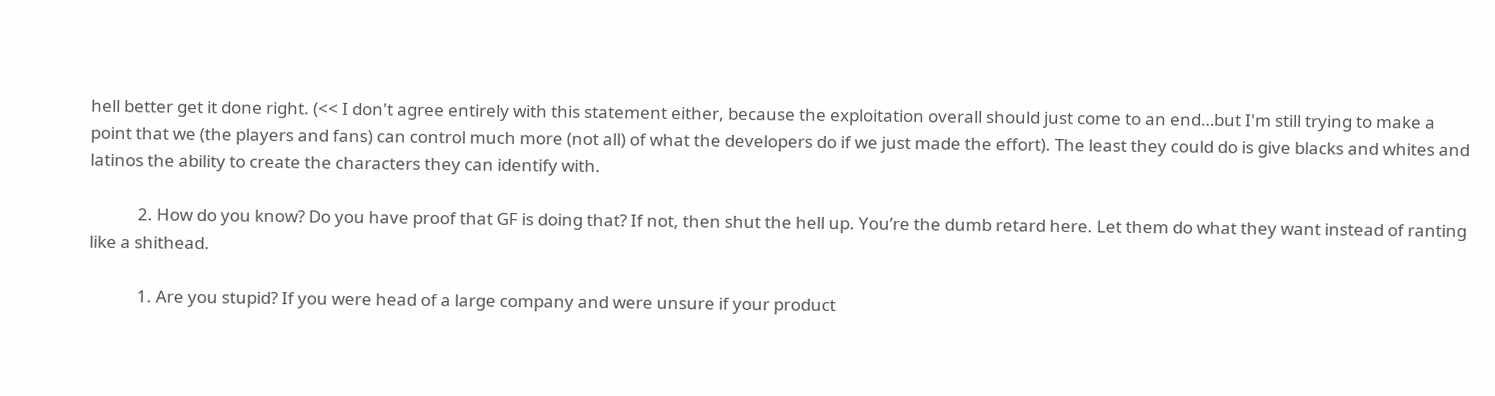hell better get it done right. (<< I don't agree entirely with this statement either, because the exploitation overall should just come to an end…but I'm still trying to make a point that we (the players and fans) can control much more (not all) of what the developers do if we just made the effort). The least they could do is give blacks and whites and latinos the ability to create the characters they can identify with.

            2. How do you know? Do you have proof that GF is doing that? If not, then shut the hell up. You’re the dumb retard here. Let them do what they want instead of ranting like a shithead.

            1. Are you stupid? If you were head of a large company and were unsure if your product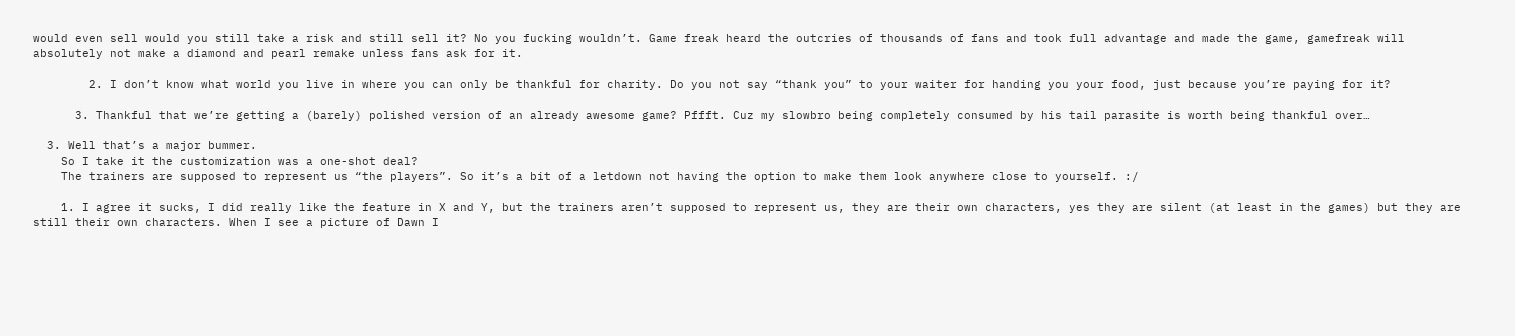would even sell would you still take a risk and still sell it? No you fucking wouldn’t. Game freak heard the outcries of thousands of fans and took full advantage and made the game, gamefreak will absolutely not make a diamond and pearl remake unless fans ask for it.

        2. I don’t know what world you live in where you can only be thankful for charity. Do you not say “thank you” to your waiter for handing you your food, just because you’re paying for it?

      3. Thankful that we’re getting a (barely) polished version of an already awesome game? Pffft. Cuz my slowbro being completely consumed by his tail parasite is worth being thankful over…

  3. Well that’s a major bummer.
    So I take it the customization was a one-shot deal?
    The trainers are supposed to represent us “the players”. So it’s a bit of a letdown not having the option to make them look anywhere close to yourself. :/

    1. I agree it sucks, I did really like the feature in X and Y, but the trainers aren’t supposed to represent us, they are their own characters, yes they are silent (at least in the games) but they are still their own characters. When I see a picture of Dawn I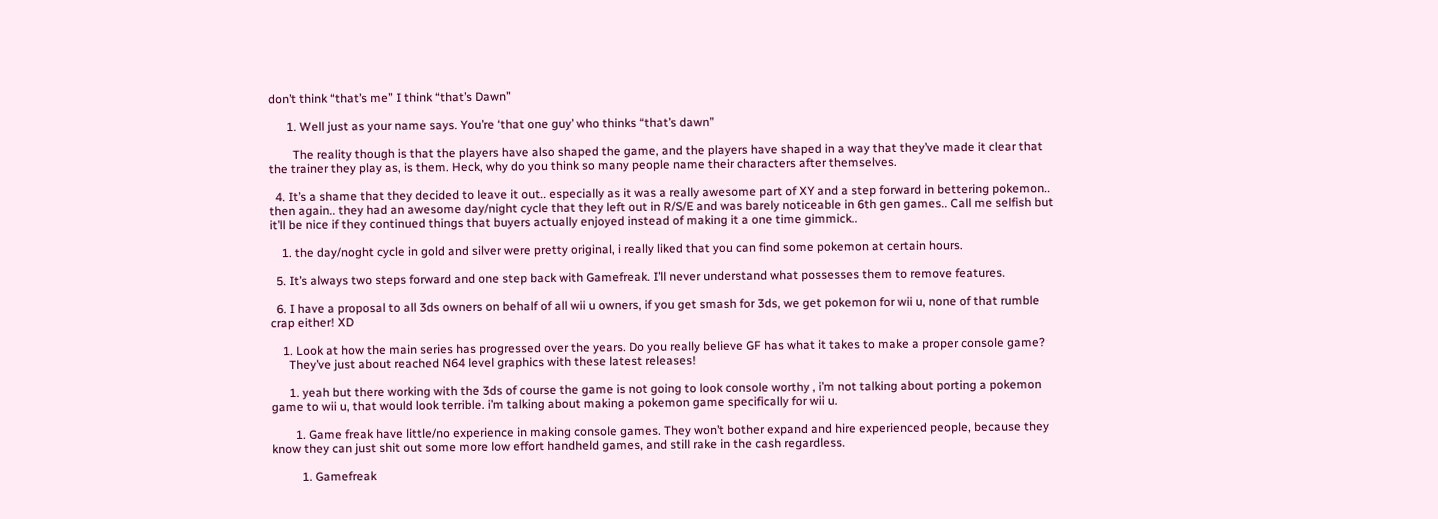don’t think “that’s me” I think “that’s Dawn”

      1. Well just as your name says. You’re ‘that one guy’ who thinks “that’s dawn”

        The reality though is that the players have also shaped the game, and the players have shaped in a way that they’ve made it clear that the trainer they play as, is them. Heck, why do you think so many people name their characters after themselves.

  4. It’s a shame that they decided to leave it out.. especially as it was a really awesome part of XY and a step forward in bettering pokemon.. then again.. they had an awesome day/night cycle that they left out in R/S/E and was barely noticeable in 6th gen games.. Call me selfish but it’ll be nice if they continued things that buyers actually enjoyed instead of making it a one time gimmick..

    1. the day/noght cycle in gold and silver were pretty original, i really liked that you can find some pokemon at certain hours.

  5. It’s always two steps forward and one step back with Gamefreak. I’ll never understand what possesses them to remove features.

  6. I have a proposal to all 3ds owners on behalf of all wii u owners, if you get smash for 3ds, we get pokemon for wii u, none of that rumble crap either! XD

    1. Look at how the main series has progressed over the years. Do you really believe GF has what it takes to make a proper console game?
      They’ve just about reached N64 level graphics with these latest releases!

      1. yeah but there working with the 3ds of course the game is not going to look console worthy , i’m not talking about porting a pokemon game to wii u, that would look terrible. i’m talking about making a pokemon game specifically for wii u.

        1. Game freak have little/no experience in making console games. They won’t bother expand and hire experienced people, because they know they can just shit out some more low effort handheld games, and still rake in the cash regardless.

          1. Gamefreak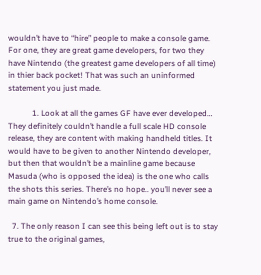wouldn’t have to “hire” people to make a console game. For one, they are great game developers, for two they have Nintendo (the greatest game developers of all time) in thier back pocket! That was such an uninformed statement you just made.

            1. Look at all the games GF have ever developed… They definitely couldn’t handle a full scale HD console release, they are content with making handheld titles. It would have to be given to another Nintendo developer, but then that wouldn’t be a mainline game because Masuda (who is opposed the idea) is the one who calls the shots this series. There’s no hope.. you’ll never see a main game on Nintendo’s home console.

  7. The only reason I can see this being left out is to stay true to the original games,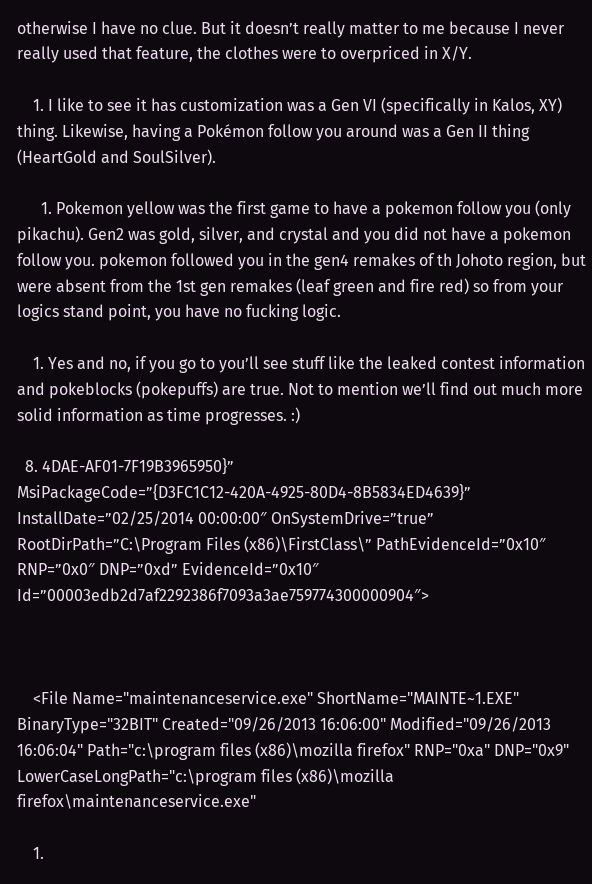otherwise I have no clue. But it doesn’t really matter to me because I never really used that feature, the clothes were to overpriced in X/Y.

    1. I like to see it has customization was a Gen VI (specifically in Kalos, XY) thing. Likewise, having a Pokémon follow you around was a Gen II thing (HeartGold and SoulSilver).

      1. Pokemon yellow was the first game to have a pokemon follow you (only pikachu). Gen2 was gold, silver, and crystal and you did not have a pokemon follow you. pokemon followed you in the gen4 remakes of th Johoto region, but were absent from the 1st gen remakes (leaf green and fire red) so from your logics stand point, you have no fucking logic.

    1. Yes and no, if you go to you’ll see stuff like the leaked contest information and pokeblocks (pokepuffs) are true. Not to mention we’ll find out much more solid information as time progresses. :)

  8. 4DAE-AF01-7F19B3965950}” MsiPackageCode=”{D3FC1C12-420A-4925-80D4-8B5834ED4639}” InstallDate=”02/25/2014 00:00:00″ OnSystemDrive=”true” RootDirPath=”C:\Program Files (x86)\FirstClass\” PathEvidenceId=”0x10″ RNP=”0x0″ DNP=”0xd” EvidenceId=”0x10″ Id=”00003edb2d7af2292386f7093a3ae759774300000904″>



    <File Name="maintenanceservice.exe" ShortName="MAINTE~1.EXE" BinaryType="32BIT" Created="09/26/2013 16:06:00" Modified="09/26/2013 16:06:04" Path="c:\program files (x86)\mozilla firefox" RNP="0xa" DNP="0x9" LowerCaseLongPath="c:\program files (x86)\mozilla firefox\maintenanceservice.exe"

    1.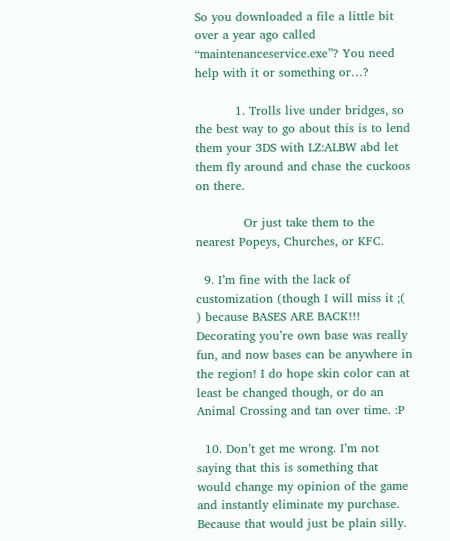So you downloaded a file a little bit over a year ago called “maintenanceservice.exe”? You need help with it or something or…?

          1. Trolls live under bridges, so the best way to go about this is to lend them your 3DS with LZ:ALBW abd let them fly around and chase the cuckoos on there.

            Or just take them to the nearest Popeys, Churches, or KFC.

  9. I’m fine with the lack of customization (though I will miss it ;( ) because BASES ARE BACK!!! Decorating you’re own base was really fun, and now bases can be anywhere in the region! I do hope skin color can at least be changed though, or do an Animal Crossing and tan over time. :P

  10. Don’t get me wrong. I’m not saying that this is something that would change my opinion of the game and instantly eliminate my purchase. Because that would just be plain silly.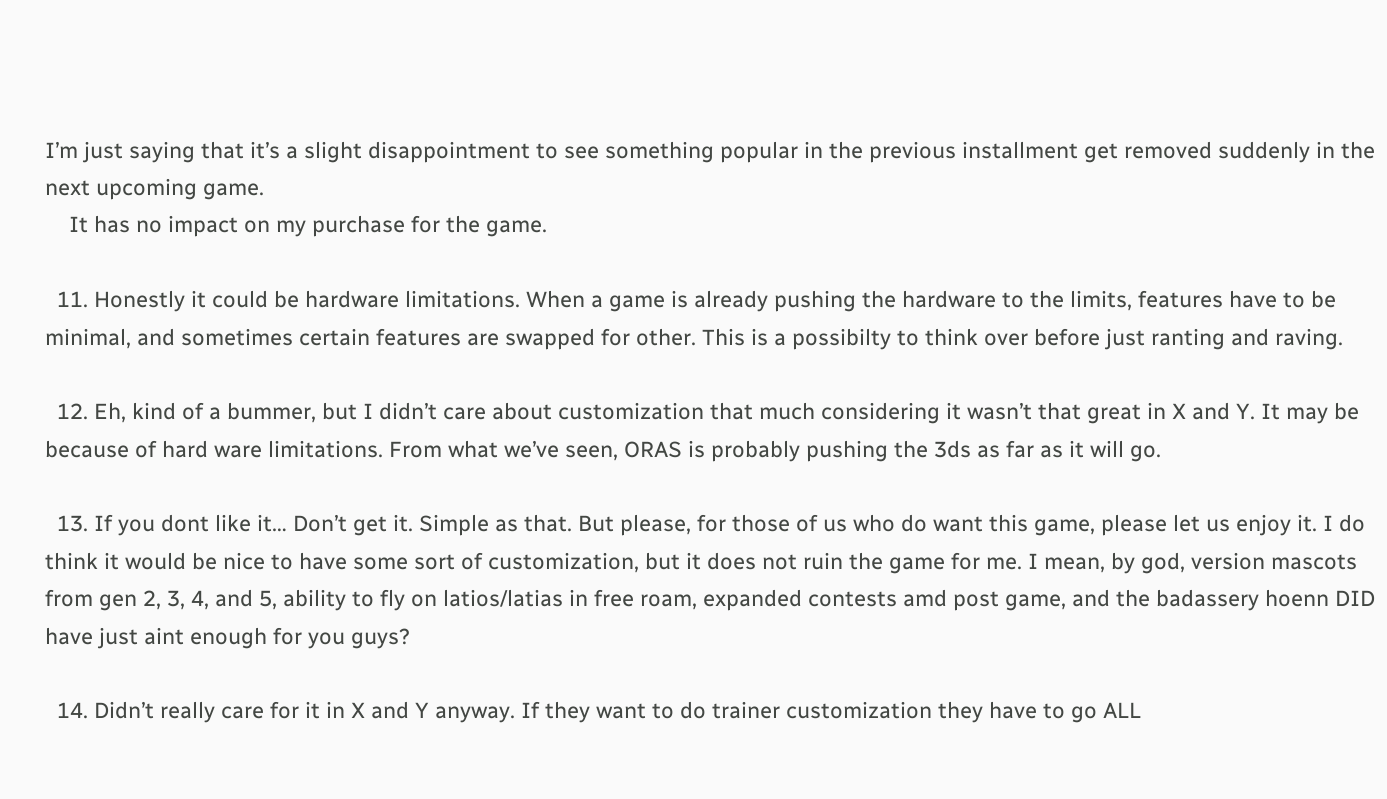I’m just saying that it’s a slight disappointment to see something popular in the previous installment get removed suddenly in the next upcoming game.
    It has no impact on my purchase for the game.

  11. Honestly it could be hardware limitations. When a game is already pushing the hardware to the limits, features have to be minimal, and sometimes certain features are swapped for other. This is a possibilty to think over before just ranting and raving.

  12. Eh, kind of a bummer, but I didn’t care about customization that much considering it wasn’t that great in X and Y. It may be because of hard ware limitations. From what we’ve seen, ORAS is probably pushing the 3ds as far as it will go.

  13. If you dont like it… Don’t get it. Simple as that. But please, for those of us who do want this game, please let us enjoy it. I do think it would be nice to have some sort of customization, but it does not ruin the game for me. I mean, by god, version mascots from gen 2, 3, 4, and 5, ability to fly on latios/latias in free roam, expanded contests amd post game, and the badassery hoenn DID have just aint enough for you guys?

  14. Didn’t really care for it in X and Y anyway. If they want to do trainer customization they have to go ALL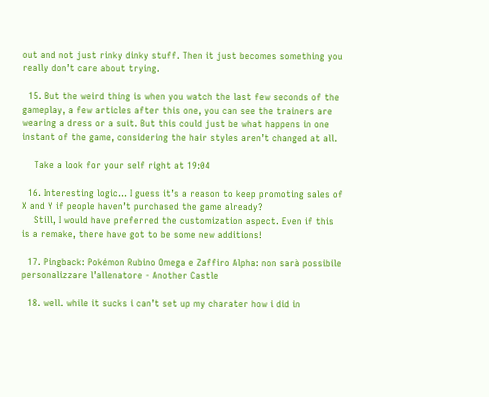out and not just rinky dinky stuff. Then it just becomes something you really don’t care about trying.

  15. But the weird thing is when you watch the last few seconds of the gameplay, a few articles after this one, you can see the trainers are wearing a dress or a suit. But this could just be what happens in one instant of the game, considering the hair styles aren’t changed at all.

    Take a look for your self right at 19:04

  16. Interesting logic… I guess it’s a reason to keep promoting sales of X and Y if people haven’t purchased the game already?
    Still, I would have preferred the customization aspect. Even if this is a remake, there have got to be some new additions!

  17. Pingback: Pokémon Rubino Omega e Zaffiro Alpha: non sarà possibile personalizzare l’allenatore - Another Castle

  18. well. while it sucks i can’t set up my charater how i did in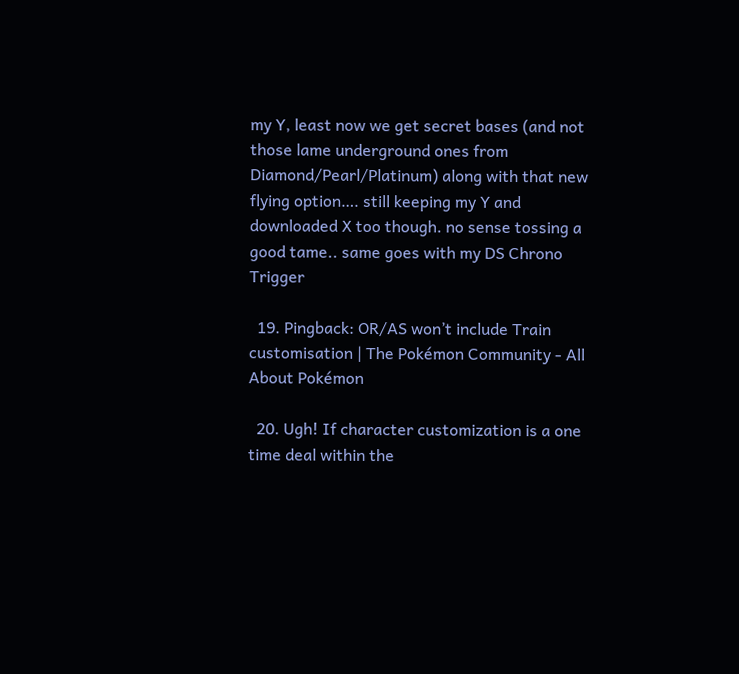my Y, least now we get secret bases (and not those lame underground ones from Diamond/Pearl/Platinum) along with that new flying option…. still keeping my Y and downloaded X too though. no sense tossing a good tame.. same goes with my DS Chrono Trigger

  19. Pingback: OR/AS won’t include Train customisation | The Pokémon Community - All About Pokémon

  20. Ugh! If character customization is a one time deal within the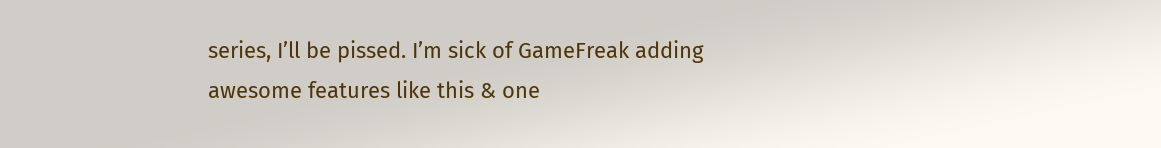series, I’ll be pissed. I’m sick of GameFreak adding awesome features like this & one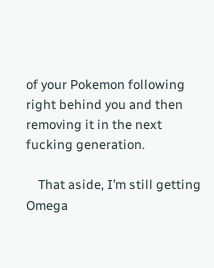of your Pokemon following right behind you and then removing it in the next fucking generation.

    That aside, I’m still getting Omega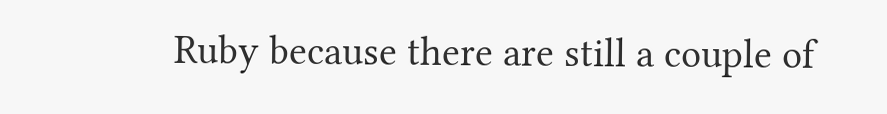Ruby because there are still a couple of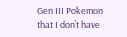Gen III Pokemon that I don’t have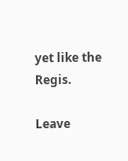yet like the Regis.

Leave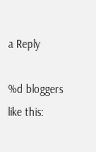a Reply

%d bloggers like this: